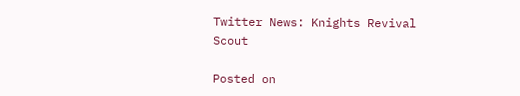Twitter News: Knights Revival Scout

Posted on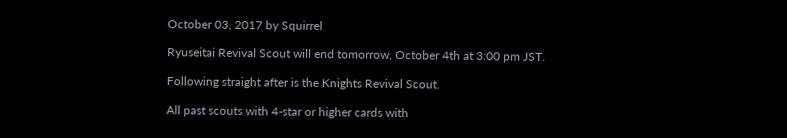October 03, 2017 by Squirrel

Ryuseitai Revival Scout will end tomorrow, October 4th at 3:00 pm JST.

Following straight after is the Knights Revival Scout.

All past scouts with 4-star or higher cards with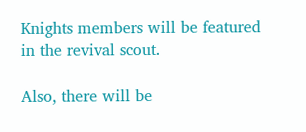Knights members will be featured in the revival scout.

Also, there will be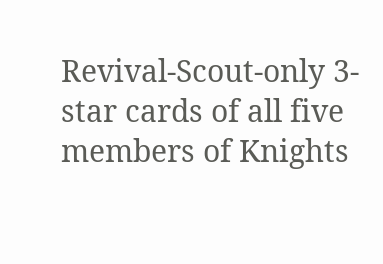Revival-Scout-only 3-star cards of all five members of Knights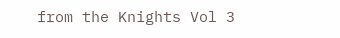from the Knights Vol 3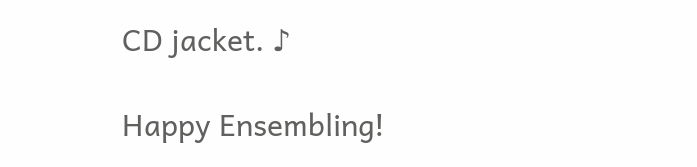CD jacket. ♪

Happy Ensembling!